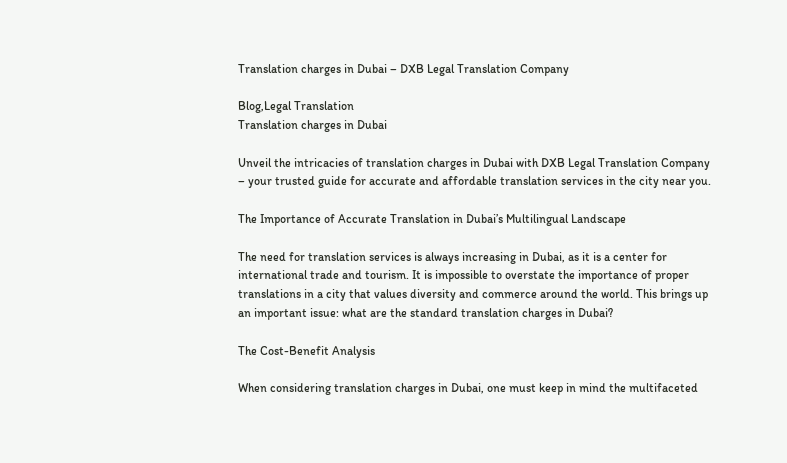Translation charges in Dubai – DXB Legal Translation Company

Blog,Legal Translation
Translation charges in Dubai

Unveil the intricacies of translation charges in Dubai with DXB Legal Translation Company – your trusted guide for accurate and affordable translation services in the city near you.

The Importance of Accurate Translation in Dubai’s Multilingual Landscape

The need for translation services is always increasing in Dubai, as it is a center for international trade and tourism. It is impossible to overstate the importance of proper translations in a city that values diversity and commerce around the world. This brings up an important issue: what are the standard translation charges in Dubai?

The Cost-Benefit Analysis

When considering translation charges in Dubai, one must keep in mind the multifaceted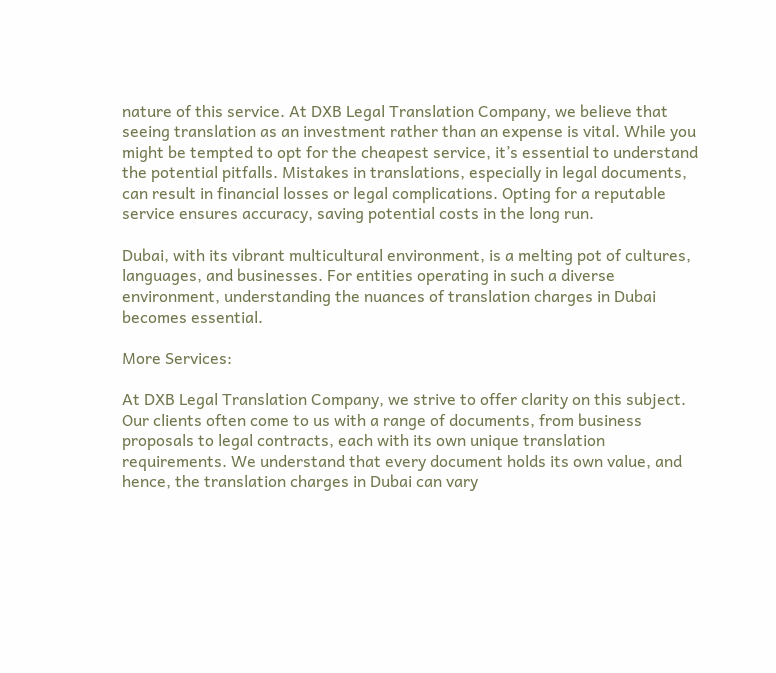nature of this service. At DXB Legal Translation Company, we believe that seeing translation as an investment rather than an expense is vital. While you might be tempted to opt for the cheapest service, it’s essential to understand the potential pitfalls. Mistakes in translations, especially in legal documents, can result in financial losses or legal complications. Opting for a reputable service ensures accuracy, saving potential costs in the long run.

Dubai, with its vibrant multicultural environment, is a melting pot of cultures, languages, and businesses. For entities operating in such a diverse environment, understanding the nuances of translation charges in Dubai becomes essential.

More Services:

At DXB Legal Translation Company, we strive to offer clarity on this subject. Our clients often come to us with a range of documents, from business proposals to legal contracts, each with its own unique translation requirements. We understand that every document holds its own value, and hence, the translation charges in Dubai can vary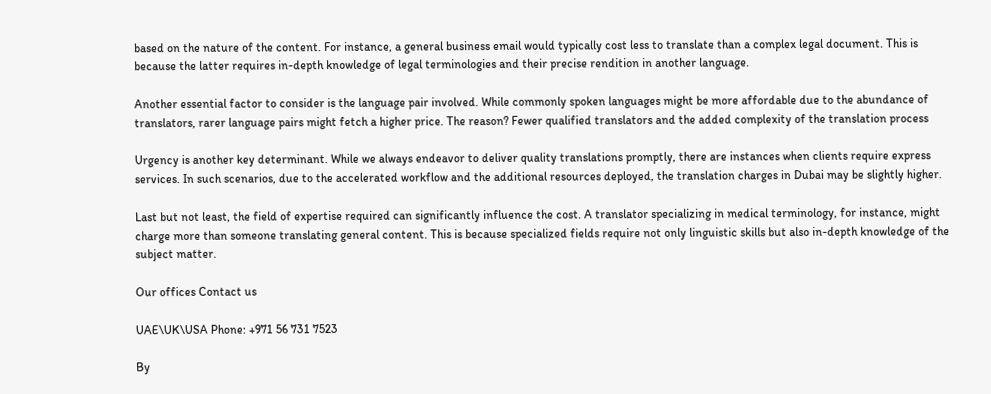based on the nature of the content. For instance, a general business email would typically cost less to translate than a complex legal document. This is because the latter requires in-depth knowledge of legal terminologies and their precise rendition in another language.

Another essential factor to consider is the language pair involved. While commonly spoken languages might be more affordable due to the abundance of translators, rarer language pairs might fetch a higher price. The reason? Fewer qualified translators and the added complexity of the translation process

Urgency is another key determinant. While we always endeavor to deliver quality translations promptly, there are instances when clients require express services. In such scenarios, due to the accelerated workflow and the additional resources deployed, the translation charges in Dubai may be slightly higher.

Last but not least, the field of expertise required can significantly influence the cost. A translator specializing in medical terminology, for instance, might charge more than someone translating general content. This is because specialized fields require not only linguistic skills but also in-depth knowledge of the subject matter.

Our offices Contact us

UAE\UK\USA Phone: +971 56 731 7523

By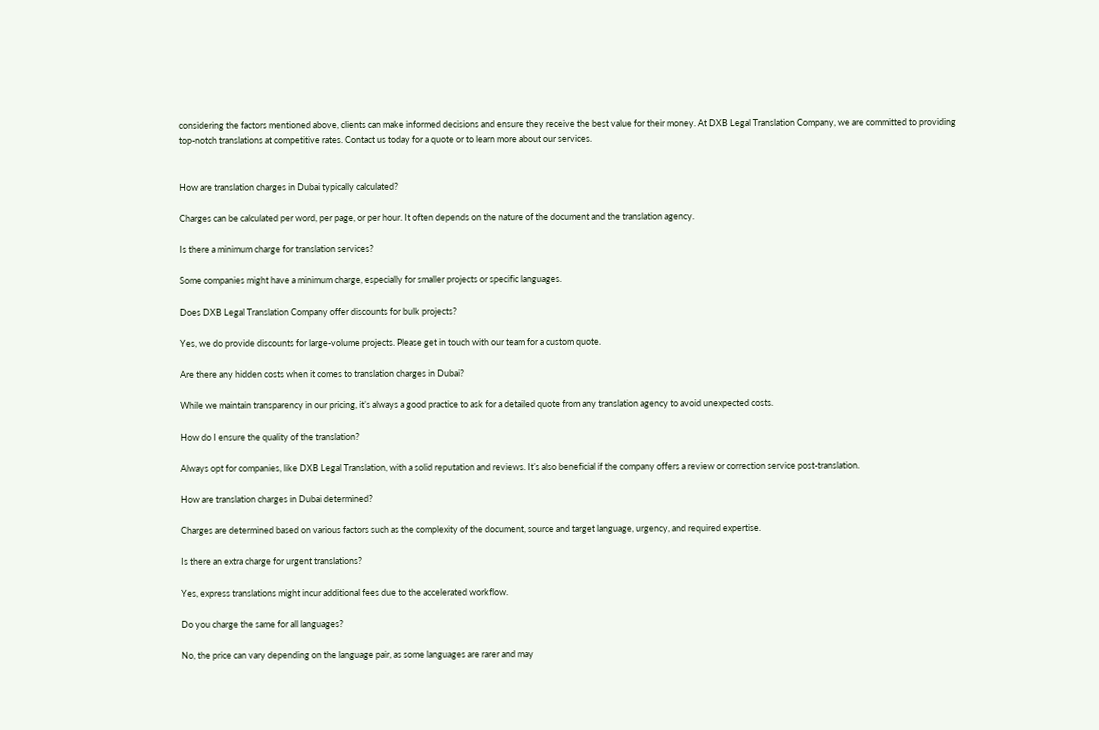considering the factors mentioned above, clients can make informed decisions and ensure they receive the best value for their money. At DXB Legal Translation Company, we are committed to providing top-notch translations at competitive rates. Contact us today for a quote or to learn more about our services.


How are translation charges in Dubai typically calculated?

Charges can be calculated per word, per page, or per hour. It often depends on the nature of the document and the translation agency.

Is there a minimum charge for translation services?

Some companies might have a minimum charge, especially for smaller projects or specific languages.

Does DXB Legal Translation Company offer discounts for bulk projects?

Yes, we do provide discounts for large-volume projects. Please get in touch with our team for a custom quote.

Are there any hidden costs when it comes to translation charges in Dubai?

While we maintain transparency in our pricing, it’s always a good practice to ask for a detailed quote from any translation agency to avoid unexpected costs.

How do I ensure the quality of the translation?

Always opt for companies, like DXB Legal Translation, with a solid reputation and reviews. It’s also beneficial if the company offers a review or correction service post-translation.

How are translation charges in Dubai determined?

Charges are determined based on various factors such as the complexity of the document, source and target language, urgency, and required expertise.

Is there an extra charge for urgent translations?

Yes, express translations might incur additional fees due to the accelerated workflow.

Do you charge the same for all languages?

No, the price can vary depending on the language pair, as some languages are rarer and may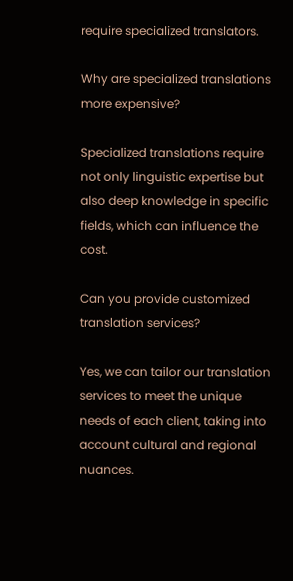require specialized translators.

Why are specialized translations more expensive?

Specialized translations require not only linguistic expertise but also deep knowledge in specific fields, which can influence the cost.

Can you provide customized translation services?

Yes, we can tailor our translation services to meet the unique needs of each client, taking into account cultural and regional nuances.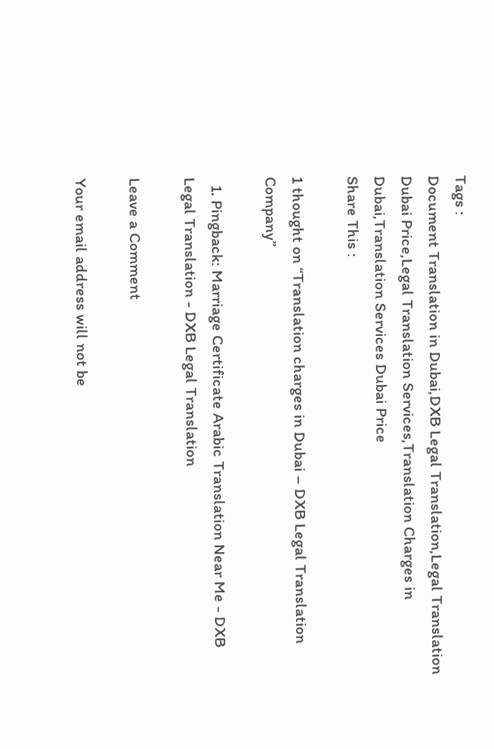Tags :
Document Translation in Dubai,DXB Legal Translation,Legal Translation Dubai Price,Legal Translation Services,Translation Charges in Dubai,Translation Services Dubai Price
Share This :

1 thought on “Translation charges in Dubai – DXB Legal Translation Company”

  1. Pingback: Marriage Certificate Arabic Translation Near Me - DXB Legal Translation - DXB Legal Translation

Leave a Comment

Your email address will not be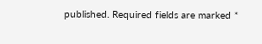published. Required fields are marked *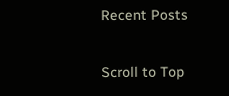Recent Posts

Scroll to Top